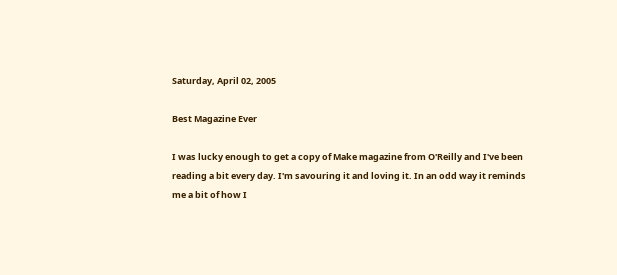Saturday, April 02, 2005

Best Magazine Ever

I was lucky enough to get a copy of Make magazine from O'Reilly and I've been reading a bit every day. I'm savouring it and loving it. In an odd way it reminds me a bit of how I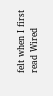felt when I first read Wired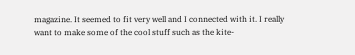magazine. It seemed to fit very well and I connected with it. I really want to make some of the cool stuff such as the kite-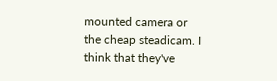mounted camera or the cheap steadicam. I think that they've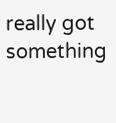really got something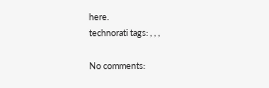here.
technorati tags: , , ,

No comments: